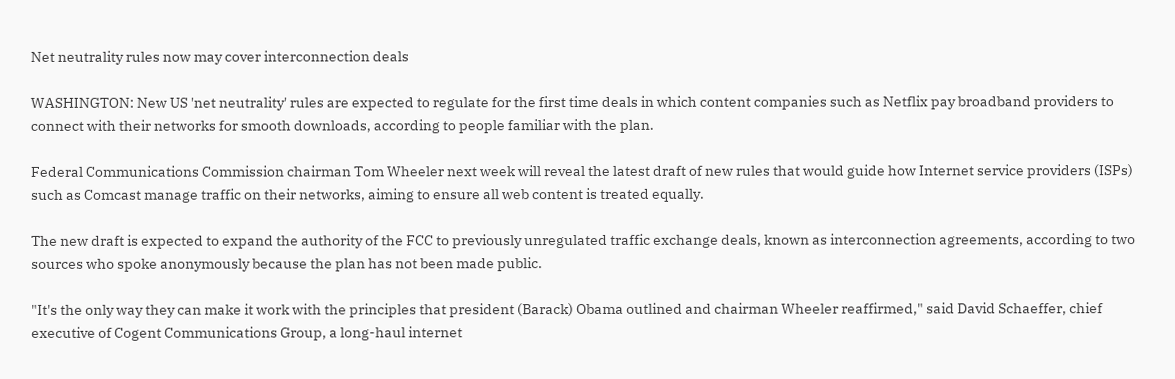Net neutrality rules now may cover interconnection deals

WASHINGTON: New US 'net neutrality' rules are expected to regulate for the first time deals in which content companies such as Netflix pay broadband providers to connect with their networks for smooth downloads, according to people familiar with the plan.

Federal Communications Commission chairman Tom Wheeler next week will reveal the latest draft of new rules that would guide how Internet service providers (ISPs) such as Comcast manage traffic on their networks, aiming to ensure all web content is treated equally.

The new draft is expected to expand the authority of the FCC to previously unregulated traffic exchange deals, known as interconnection agreements, according to two sources who spoke anonymously because the plan has not been made public.

"It's the only way they can make it work with the principles that president (Barack) Obama outlined and chairman Wheeler reaffirmed," said David Schaeffer, chief executive of Cogent Communications Group, a long-haul internet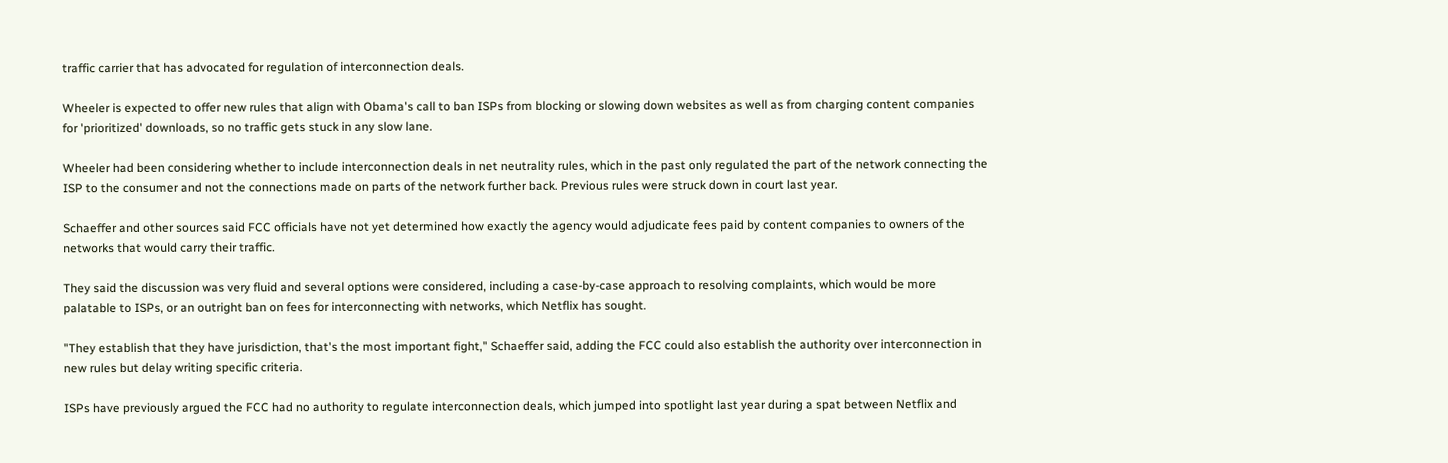traffic carrier that has advocated for regulation of interconnection deals.

Wheeler is expected to offer new rules that align with Obama's call to ban ISPs from blocking or slowing down websites as well as from charging content companies for 'prioritized' downloads, so no traffic gets stuck in any slow lane.

Wheeler had been considering whether to include interconnection deals in net neutrality rules, which in the past only regulated the part of the network connecting the ISP to the consumer and not the connections made on parts of the network further back. Previous rules were struck down in court last year.

Schaeffer and other sources said FCC officials have not yet determined how exactly the agency would adjudicate fees paid by content companies to owners of the networks that would carry their traffic.

They said the discussion was very fluid and several options were considered, including a case-by-case approach to resolving complaints, which would be more palatable to ISPs, or an outright ban on fees for interconnecting with networks, which Netflix has sought.

"They establish that they have jurisdiction, that's the most important fight," Schaeffer said, adding the FCC could also establish the authority over interconnection in new rules but delay writing specific criteria.

ISPs have previously argued the FCC had no authority to regulate interconnection deals, which jumped into spotlight last year during a spat between Netflix and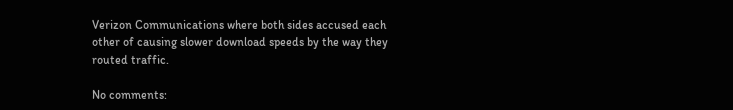Verizon Communications where both sides accused each other of causing slower download speeds by the way they routed traffic.

No comments: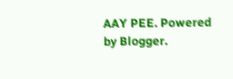AAY PEE. Powered by Blogger.